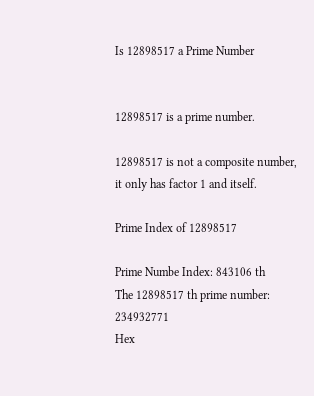Is 12898517 a Prime Number


12898517 is a prime number.

12898517 is not a composite number, it only has factor 1 and itself.

Prime Index of 12898517

Prime Numbe Index: 843106 th
The 12898517 th prime number: 234932771
Hex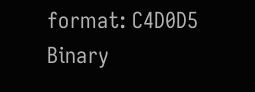format: C4D0D5
Binary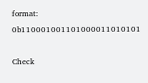format: 0b110001001101000011010101

Check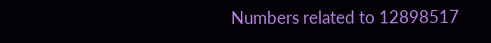Numbers related to 12898517